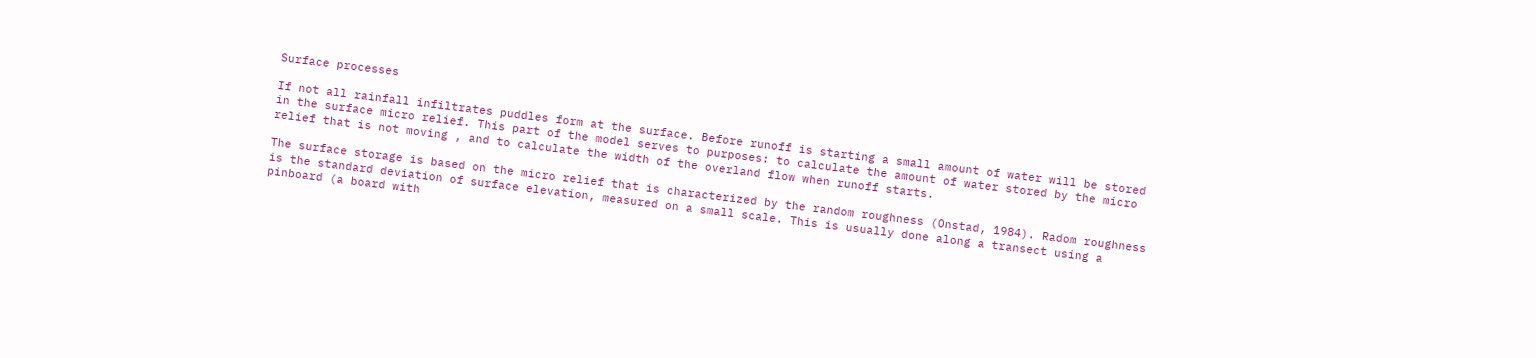Surface processes

If not all rainfall infiltrates puddles form at the surface. Before runoff is starting a small amount of water will be stored in the surface micro relief. This part of the model serves to purposes: to calculate the amount of water stored by the micro relief that is not moving , and to calculate the width of the overland flow when runoff starts.

The surface storage is based on the micro relief that is characterized by the random roughness (Onstad, 1984). Radom roughness is the standard deviation of surface elevation, measured on a small scale. This is usually done along a transect using a pinboard (a board with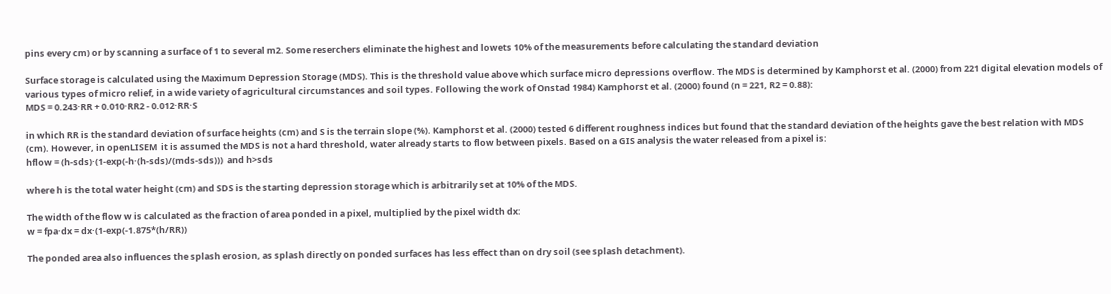pins every cm) or by scanning a surface of 1 to several m2. Some reserchers eliminate the highest and lowets 10% of the measurements before calculating the standard deviation

Surface storage is calculated using the Maximum Depression Storage (MDS). This is the threshold value above which surface micro depressions overflow. The MDS is determined by Kamphorst et al. (2000) from 221 digital elevation models of various types of micro relief, in a wide variety of agricultural circumstances and soil types. Following the work of Onstad 1984) Kamphorst et al. (2000) found (n = 221, R2 = 0.88):
MDS = 0.243·RR + 0.010·RR2 - 0.012·RR·S

in which RR is the standard deviation of surface heights (cm) and S is the terrain slope (%). Kamphorst et al. (2000) tested 6 different roughness indices but found that the standard deviation of the heights gave the best relation with MDS (cm). However, in openLISEM  it is assumed the MDS is not a hard threshold, water already starts to flow between pixels. Based on a GIS analysis the water released from a pixel is:
hflow = (h-sds)·(1-exp(-h·(h-sds)/(mds-sds)))  and h>sds

where h is the total water height (cm) and SDS is the starting depression storage which is arbitrarily set at 10% of the MDS.

The width of the flow w is calculated as the fraction of area ponded in a pixel, multiplied by the pixel width dx:
w = fpa·dx = dx·(1-exp(-1.875*(h/RR))

The ponded area also influences the splash erosion, as splash directly on ponded surfaces has less effect than on dry soil (see splash detachment).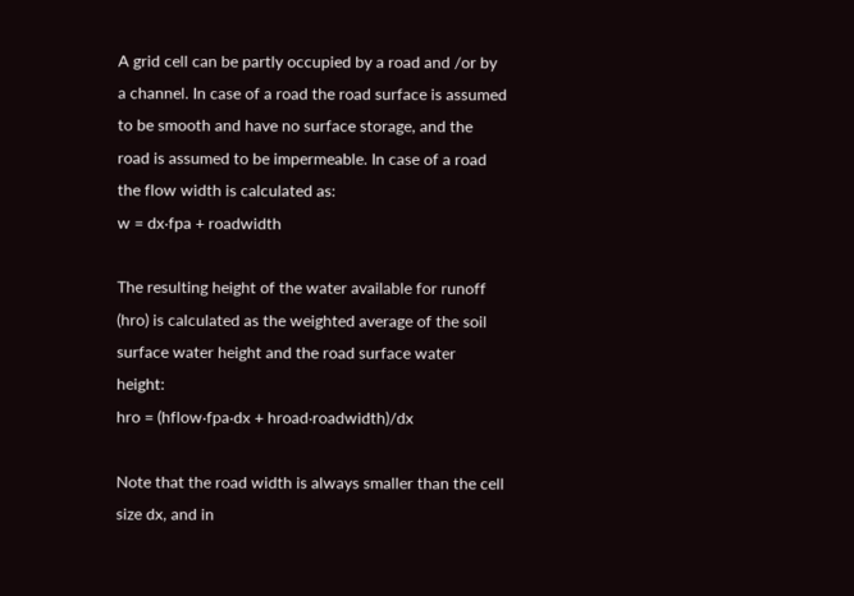A grid cell can be partly occupied by a road and /or by a channel. In case of a road the road surface is assumed to be smooth and have no surface storage, and the road is assumed to be impermeable. In case of a road the flow width is calculated as:
w = dx·fpa + roadwidth

The resulting height of the water available for runoff (hro) is calculated as the weighted average of the soil surface water height and the road surface water height:
hro = (hflow·fpa·dx + hroad·roadwidth)/dx

Note that the road width is always smaller than the cell size dx, and in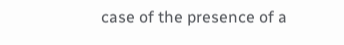case of the presence of a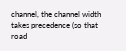channel, the channel width takes precedence (so that road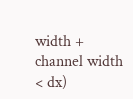width + channel width < dx)